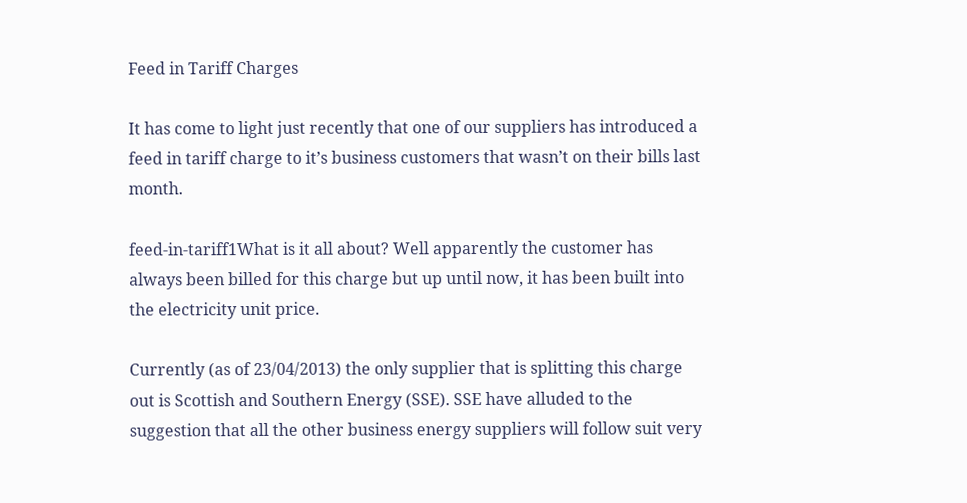Feed in Tariff Charges

It has come to light just recently that one of our suppliers has introduced a feed in tariff charge to it’s business customers that wasn’t on their bills last month.

feed-in-tariff1What is it all about? Well apparently the customer has always been billed for this charge but up until now, it has been built into the electricity unit price.

Currently (as of 23/04/2013) the only supplier that is splitting this charge out is Scottish and Southern Energy (SSE). SSE have alluded to the suggestion that all the other business energy suppliers will follow suit very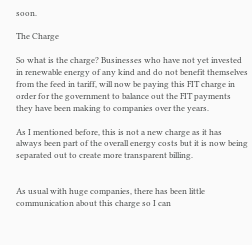soon.

The Charge

So what is the charge? Businesses who have not yet invested in renewable energy of any kind and do not benefit themselves from the feed in tariff, will now be paying this FIT charge in order for the government to balance out the FIT payments they have been making to companies over the years.

As I mentioned before, this is not a new charge as it has always been part of the overall energy costs but it is now being separated out to create more transparent billing.


As usual with huge companies, there has been little communication about this charge so I can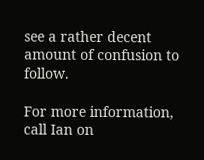see a rather decent amount of confusion to follow.

For more information, call Ian on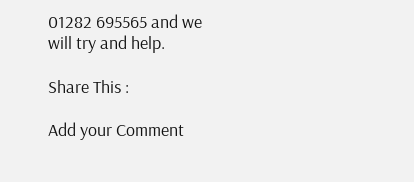01282 695565 and we will try and help.

Share This :

Add your Comment